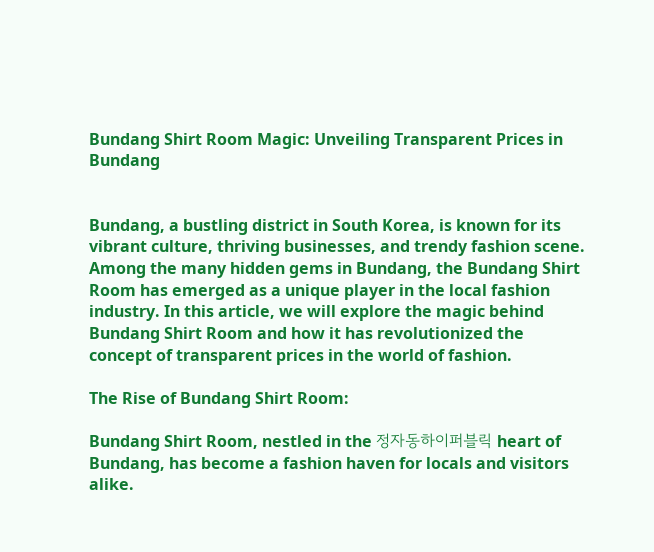Bundang Shirt Room Magic: Unveiling Transparent Prices in Bundang


Bundang, a bustling district in South Korea, is known for its vibrant culture, thriving businesses, and trendy fashion scene. Among the many hidden gems in Bundang, the Bundang Shirt Room has emerged as a unique player in the local fashion industry. In this article, we will explore the magic behind Bundang Shirt Room and how it has revolutionized the concept of transparent prices in the world of fashion.

The Rise of Bundang Shirt Room:

Bundang Shirt Room, nestled in the 정자동하이퍼블릭 heart of Bundang, has become a fashion haven for locals and visitors alike.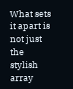What sets it apart is not just the stylish array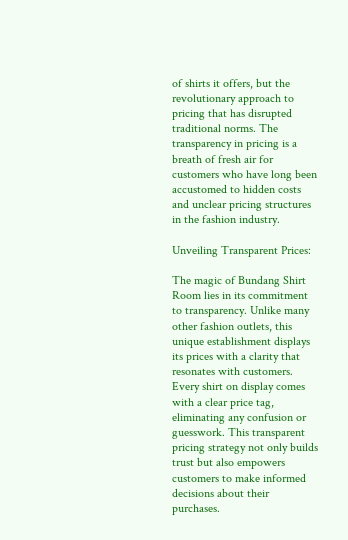of shirts it offers, but the revolutionary approach to pricing that has disrupted traditional norms. The transparency in pricing is a breath of fresh air for customers who have long been accustomed to hidden costs and unclear pricing structures in the fashion industry.

Unveiling Transparent Prices:

The magic of Bundang Shirt Room lies in its commitment to transparency. Unlike many other fashion outlets, this unique establishment displays its prices with a clarity that resonates with customers. Every shirt on display comes with a clear price tag, eliminating any confusion or guesswork. This transparent pricing strategy not only builds trust but also empowers customers to make informed decisions about their purchases.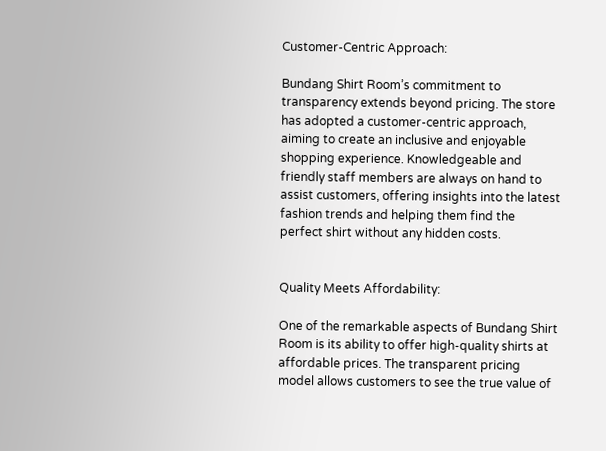Customer-Centric Approach:

Bundang Shirt Room’s commitment to transparency extends beyond pricing. The store has adopted a customer-centric approach, aiming to create an inclusive and enjoyable shopping experience. Knowledgeable and friendly staff members are always on hand to assist customers, offering insights into the latest fashion trends and helping them find the perfect shirt without any hidden costs.


Quality Meets Affordability:

One of the remarkable aspects of Bundang Shirt Room is its ability to offer high-quality shirts at affordable prices. The transparent pricing model allows customers to see the true value of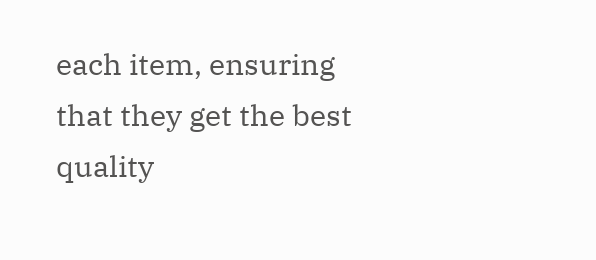each item, ensuring that they get the best quality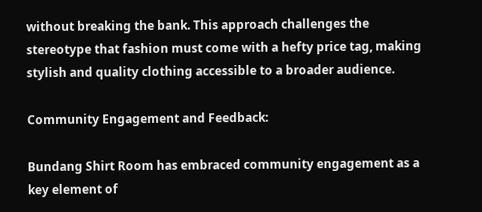without breaking the bank. This approach challenges the stereotype that fashion must come with a hefty price tag, making stylish and quality clothing accessible to a broader audience.

Community Engagement and Feedback:

Bundang Shirt Room has embraced community engagement as a key element of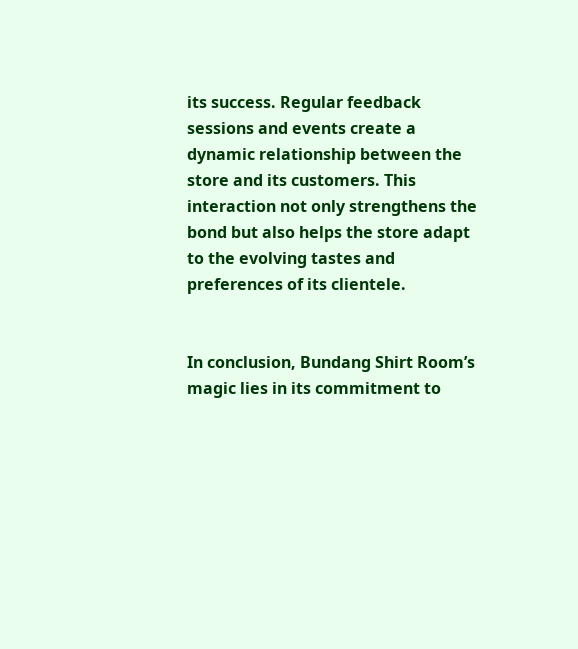its success. Regular feedback sessions and events create a dynamic relationship between the store and its customers. This interaction not only strengthens the bond but also helps the store adapt to the evolving tastes and preferences of its clientele.


In conclusion, Bundang Shirt Room’s magic lies in its commitment to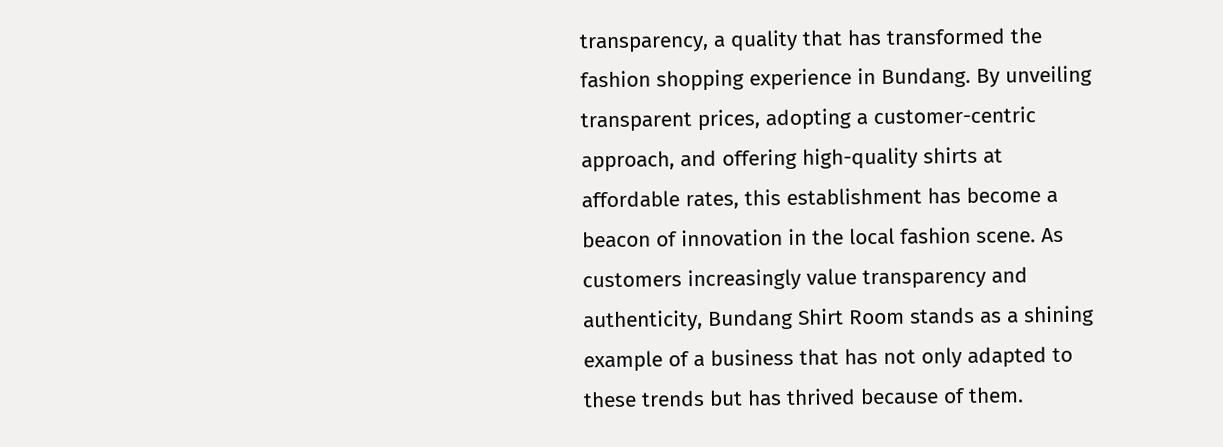transparency, a quality that has transformed the fashion shopping experience in Bundang. By unveiling transparent prices, adopting a customer-centric approach, and offering high-quality shirts at affordable rates, this establishment has become a beacon of innovation in the local fashion scene. As customers increasingly value transparency and authenticity, Bundang Shirt Room stands as a shining example of a business that has not only adapted to these trends but has thrived because of them.